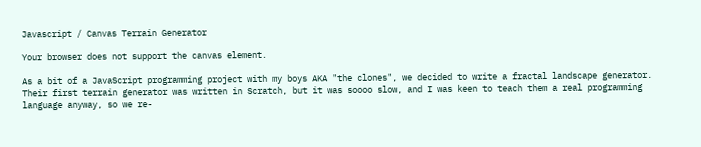Javascript / Canvas Terrain Generator

Your browser does not support the canvas element.

As a bit of a JavaScript programming project with my boys AKA "the clones", we decided to write a fractal landscape generator. Their first terrain generator was written in Scratch, but it was soooo slow, and I was keen to teach them a real programming language anyway, so we re-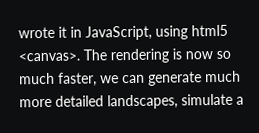wrote it in JavaScript, using html5 <canvas>. The rendering is now so much faster, we can generate much more detailed landscapes, simulate a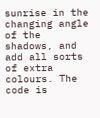sunrise in the changing angle of the shadows, and add all sorts of extra colours. The code is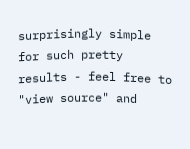surprisingly simple for such pretty results - feel free to "view source" and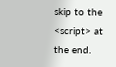skip to the <script> at the end.